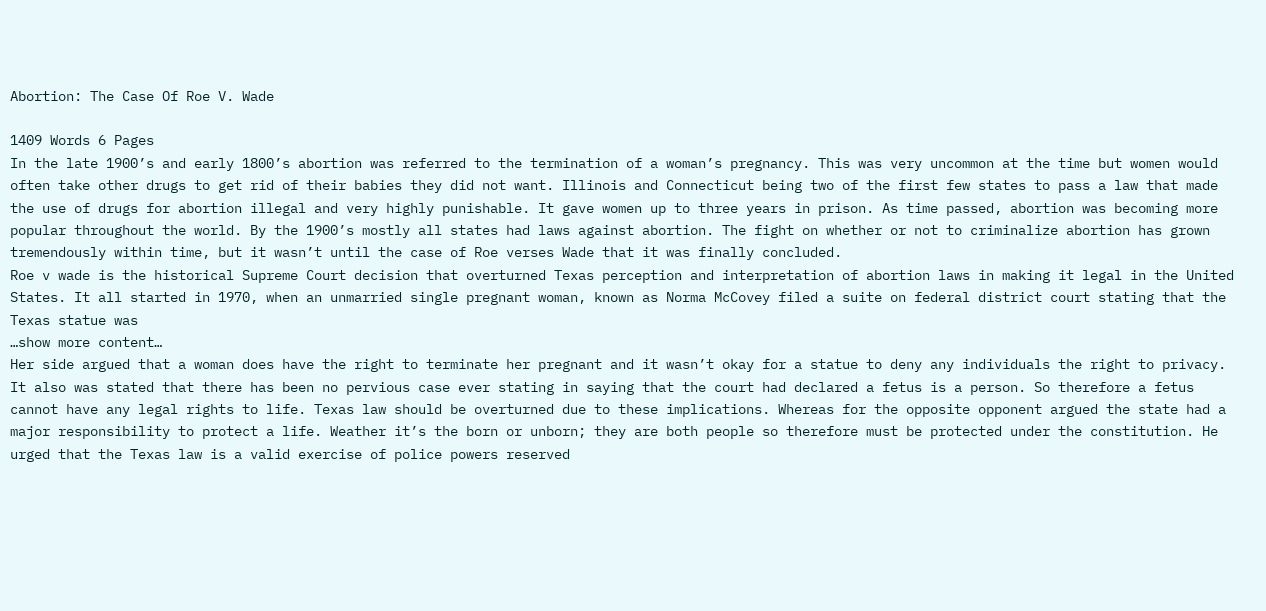Abortion: The Case Of Roe V. Wade

1409 Words 6 Pages
In the late 1900’s and early 1800’s abortion was referred to the termination of a woman’s pregnancy. This was very uncommon at the time but women would often take other drugs to get rid of their babies they did not want. Illinois and Connecticut being two of the first few states to pass a law that made the use of drugs for abortion illegal and very highly punishable. It gave women up to three years in prison. As time passed, abortion was becoming more popular throughout the world. By the 1900’s mostly all states had laws against abortion. The fight on whether or not to criminalize abortion has grown tremendously within time, but it wasn’t until the case of Roe verses Wade that it was finally concluded.
Roe v wade is the historical Supreme Court decision that overturned Texas perception and interpretation of abortion laws in making it legal in the United States. It all started in 1970, when an unmarried single pregnant woman, known as Norma McCovey filed a suite on federal district court stating that the Texas statue was
…show more content…
Her side argued that a woman does have the right to terminate her pregnant and it wasn’t okay for a statue to deny any individuals the right to privacy. It also was stated that there has been no pervious case ever stating in saying that the court had declared a fetus is a person. So therefore a fetus cannot have any legal rights to life. Texas law should be overturned due to these implications. Whereas for the opposite opponent argued the state had a major responsibility to protect a life. Weather it’s the born or unborn; they are both people so therefore must be protected under the constitution. He urged that the Texas law is a valid exercise of police powers reserved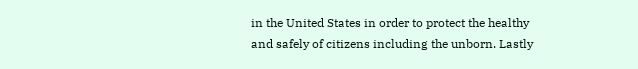in the United States in order to protect the healthy and safely of citizens including the unborn. Lastly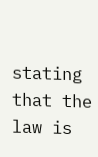stating that the law is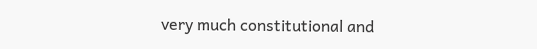very much constitutional and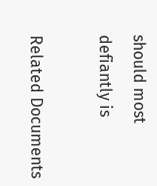should most defiantly is

Related Documents